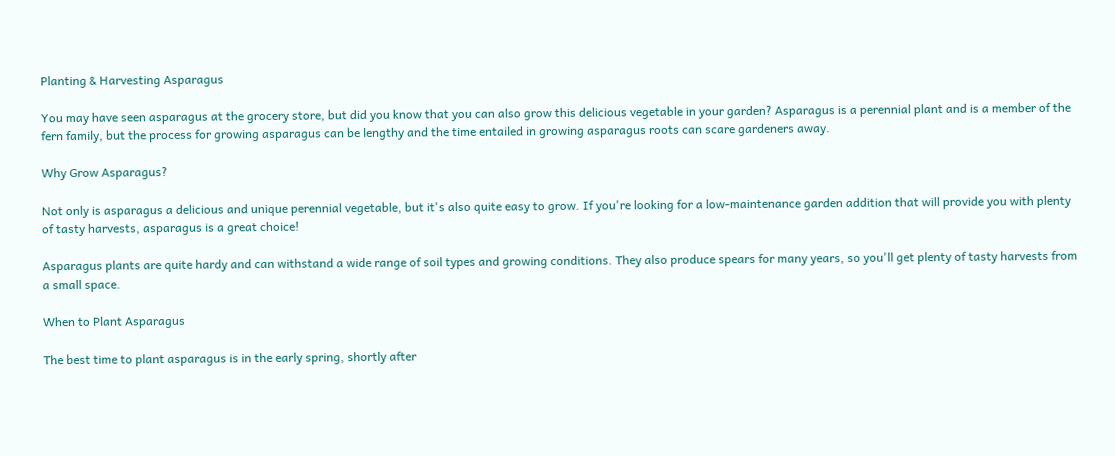Planting & Harvesting Asparagus

You may have seen asparagus at the grocery store, but did you know that you can also grow this delicious vegetable in your garden? Asparagus is a perennial plant and is a member of the fern family, but the process for growing asparagus can be lengthy and the time entailed in growing asparagus roots can scare gardeners away.

Why Grow Asparagus?

Not only is asparagus a delicious and unique perennial vegetable, but it's also quite easy to grow. If you're looking for a low-maintenance garden addition that will provide you with plenty of tasty harvests, asparagus is a great choice!

Asparagus plants are quite hardy and can withstand a wide range of soil types and growing conditions. They also produce spears for many years, so you'll get plenty of tasty harvests from a small space.

When to Plant Asparagus

The best time to plant asparagus is in the early spring, shortly after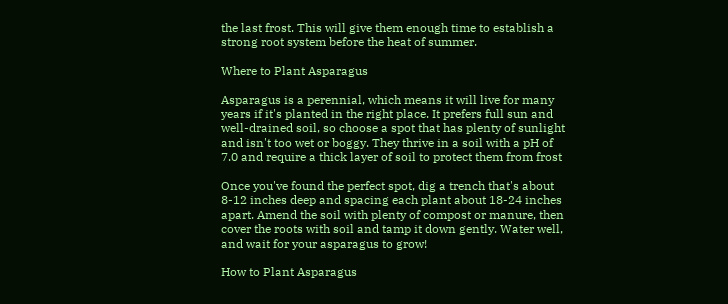the last frost. This will give them enough time to establish a strong root system before the heat of summer.

Where to Plant Asparagus

Asparagus is a perennial, which means it will live for many years if it's planted in the right place. It prefers full sun and well-drained soil, so choose a spot that has plenty of sunlight and isn't too wet or boggy. They thrive in a soil with a pH of 7.0 and require a thick layer of soil to protect them from frost

Once you've found the perfect spot, dig a trench that's about 8-12 inches deep and spacing each plant about 18-24 inches apart. Amend the soil with plenty of compost or manure, then cover the roots with soil and tamp it down gently. Water well, and wait for your asparagus to grow!

How to Plant Asparagus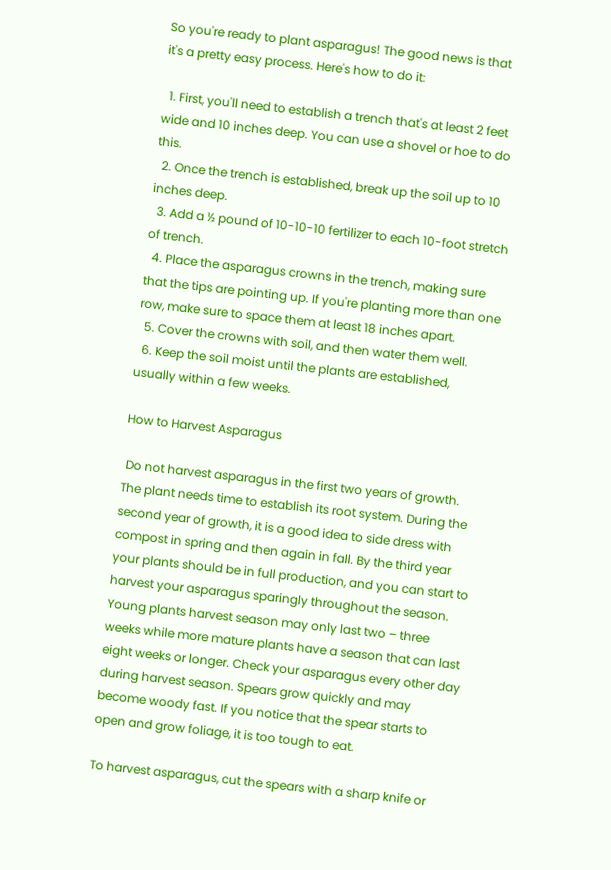So you're ready to plant asparagus! The good news is that it's a pretty easy process. Here's how to do it:

  1. First, you'll need to establish a trench that's at least 2 feet wide and 10 inches deep. You can use a shovel or hoe to do this.
  2. Once the trench is established, break up the soil up to 10 inches deep.
  3. Add a ½ pound of 10-10-10 fertilizer to each 10-foot stretch of trench.
  4. Place the asparagus crowns in the trench, making sure that the tips are pointing up. If you're planting more than one row, make sure to space them at least 18 inches apart.
  5. Cover the crowns with soil, and then water them well.
  6. Keep the soil moist until the plants are established, usually within a few weeks.

How to Harvest Asparagus

 Do not harvest asparagus in the first two years of growth. The plant needs time to establish its root system. During the second year of growth, it is a good idea to side dress with compost in spring and then again in fall. By the third year your plants should be in full production, and you can start to harvest your asparagus sparingly throughout the season. Young plants harvest season may only last two – three weeks while more mature plants have a season that can last eight weeks or longer. Check your asparagus every other day during harvest season. Spears grow quickly and may become woody fast. If you notice that the spear starts to open and grow foliage, it is too tough to eat.

To harvest asparagus, cut the spears with a sharp knife or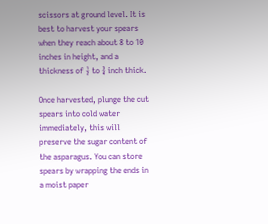scissors at ground level. It is best to harvest your spears when they reach about 8 to 10 inches in height, and a thickness of ½ to ¾ inch thick.

Once harvested, plunge the cut spears into cold water immediately, this will preserve the sugar content of the asparagus. You can store spears by wrapping the ends in a moist paper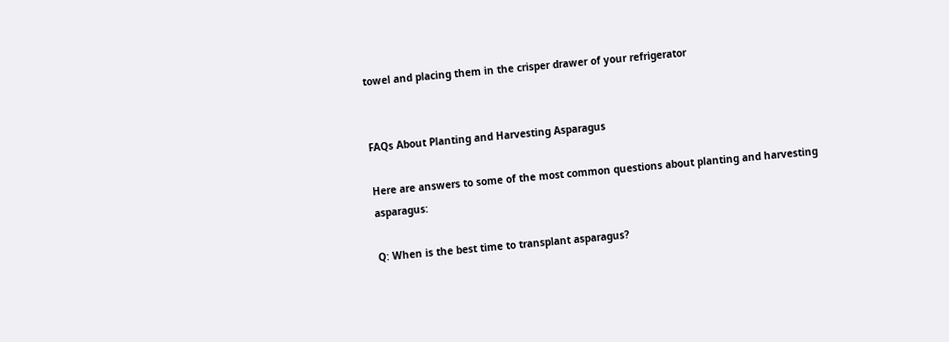towel and placing them in the crisper drawer of your refrigerator


FAQs About Planting and Harvesting Asparagus

Here are answers to some of the most common questions about planting and harvesting asparagus:

Q: When is the best time to transplant asparagus?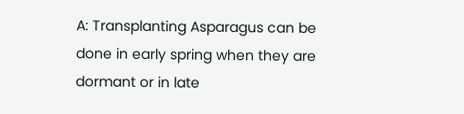A: Transplanting Asparagus can be done in early spring when they are dormant or in late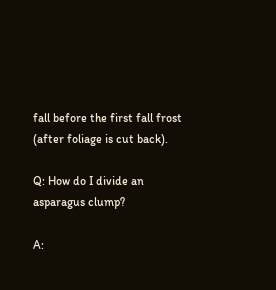fall before the first fall frost (after foliage is cut back).

Q: How do I divide an asparagus clump?

A: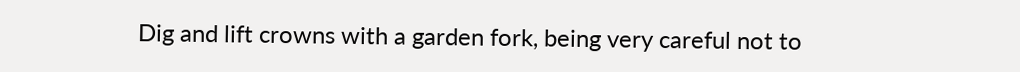Dig and lift crowns with a garden fork, being very careful not to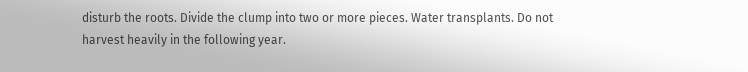disturb the roots. Divide the clump into two or more pieces. Water transplants. Do not harvest heavily in the following year.